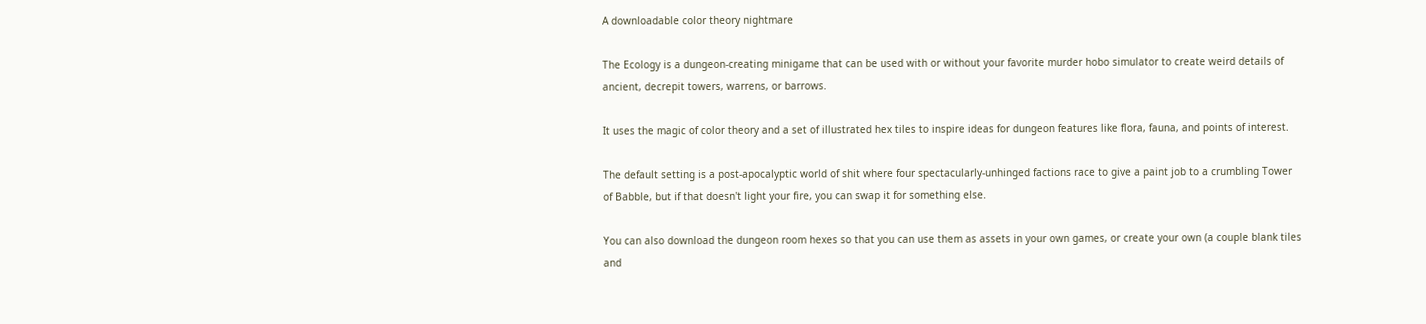A downloadable color theory nightmare

The Ecology is a dungeon-creating minigame that can be used with or without your favorite murder hobo simulator to create weird details of ancient, decrepit towers, warrens, or barrows.

It uses the magic of color theory and a set of illustrated hex tiles to inspire ideas for dungeon features like flora, fauna, and points of interest.

The default setting is a post-apocalyptic world of shit where four spectacularly-unhinged factions race to give a paint job to a crumbling Tower of Babble, but if that doesn't light your fire, you can swap it for something else.

You can also download the dungeon room hexes so that you can use them as assets in your own games, or create your own (a couple blank tiles and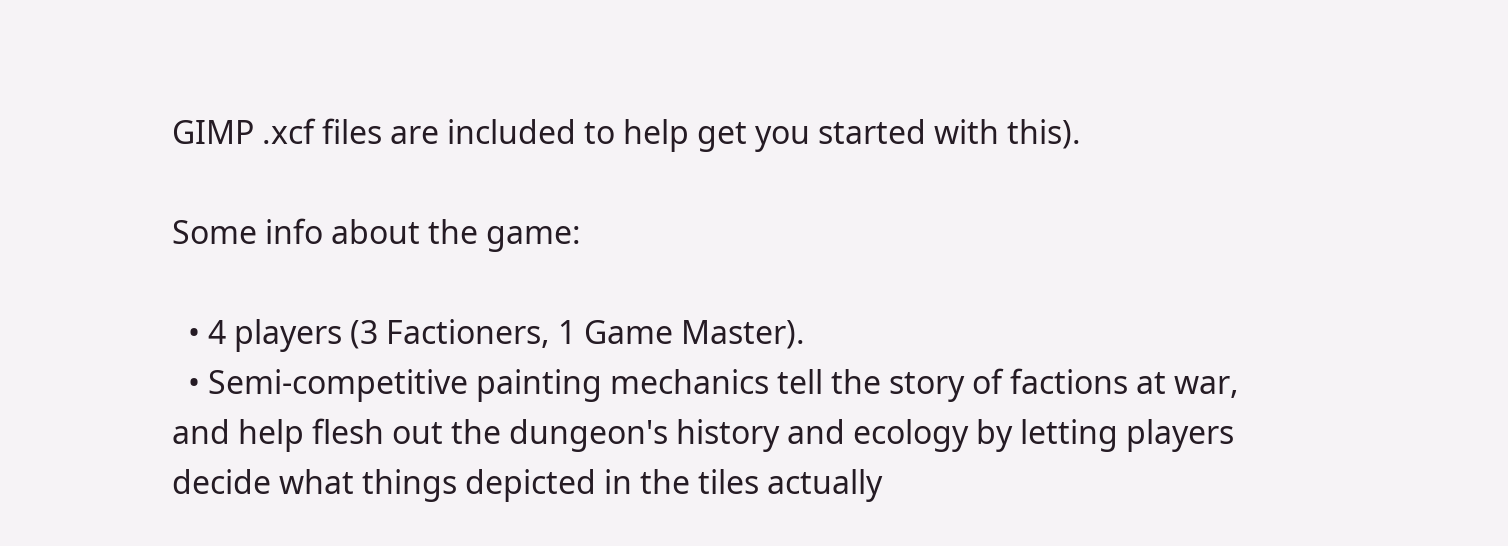GIMP .xcf files are included to help get you started with this).

Some info about the game:

  • 4 players (3 Factioners, 1 Game Master).
  • Semi-competitive painting mechanics tell the story of factions at war, and help flesh out the dungeon's history and ecology by letting players decide what things depicted in the tiles actually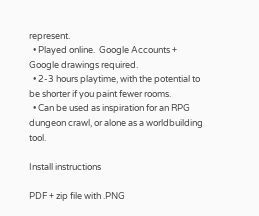represent.
  • Played online.  Google Accounts + Google drawings required.
  • 2-3 hours playtime, with the potential to be shorter if you paint fewer rooms.
  • Can be used as inspiration for an RPG dungeon crawl, or alone as a worldbuilding tool.

Install instructions

PDF + zip file with .PNG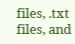files, .txt files, and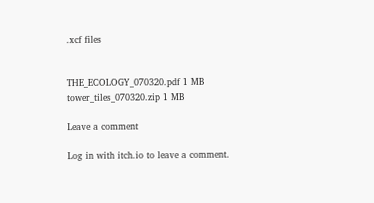.xcf files


THE_ECOLOGY_070320.pdf 1 MB
tower_tiles_070320.zip 1 MB

Leave a comment

Log in with itch.io to leave a comment.